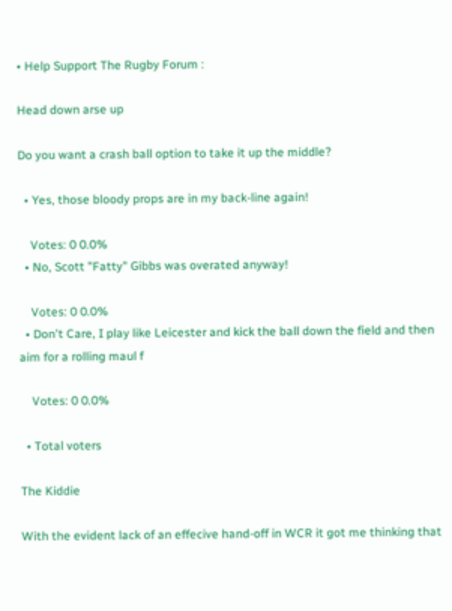• Help Support The Rugby Forum :

Head down arse up

Do you want a crash ball option to take it up the middle?

  • Yes, those bloody props are in my back-line again!

    Votes: 0 0.0%
  • No, Scott "Fatty" Gibbs was overated anyway!

    Votes: 0 0.0%
  • Don't Care, I play like Leicester and kick the ball down the field and then aim for a rolling maul f

    Votes: 0 0.0%

  • Total voters

The Kiddie

With the evident lack of an effecive hand-off in WCR it got me thinking that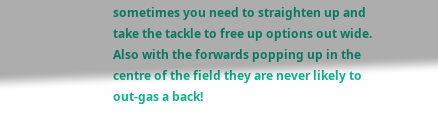sometimes you need to straighten up and take the tackle to free up options out wide. Also with the forwards popping up in the centre of the field they are never likely to out-gas a back!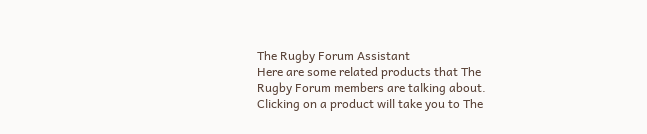The Rugby Forum Assistant
Here are some related products that The Rugby Forum members are talking about. Clicking on a product will take you to The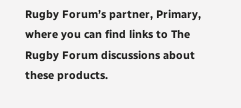Rugby Forum’s partner, Primary, where you can find links to The Rugby Forum discussions about these products.